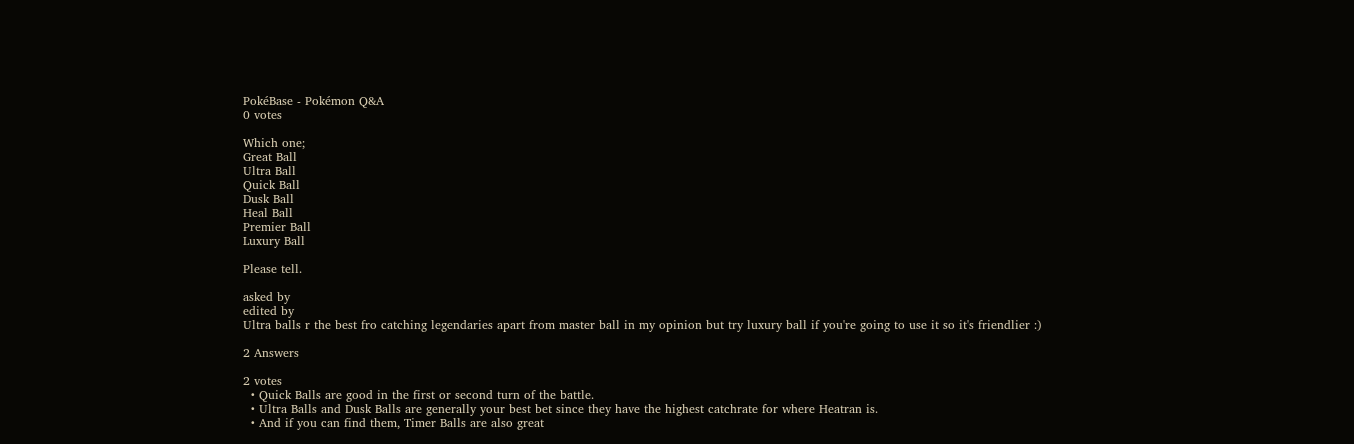PokéBase - Pokémon Q&A
0 votes

Which one;
Great Ball
Ultra Ball
Quick Ball
Dusk Ball
Heal Ball
Premier Ball
Luxury Ball

Please tell.

asked by
edited by
Ultra balls r the best fro catching legendaries apart from master ball in my opinion but try luxury ball if you're going to use it so it's friendlier :)

2 Answers

2 votes
  • Quick Balls are good in the first or second turn of the battle.
  • Ultra Balls and Dusk Balls are generally your best bet since they have the highest catchrate for where Heatran is.
  • And if you can find them, Timer Balls are also great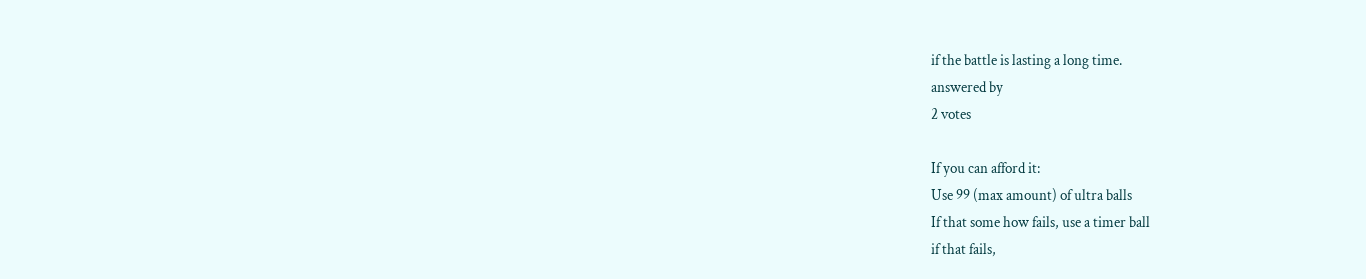if the battle is lasting a long time.
answered by
2 votes

If you can afford it:
Use 99 (max amount) of ultra balls
If that some how fails, use a timer ball
if that fails,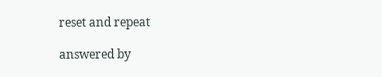reset and repeat

answered by